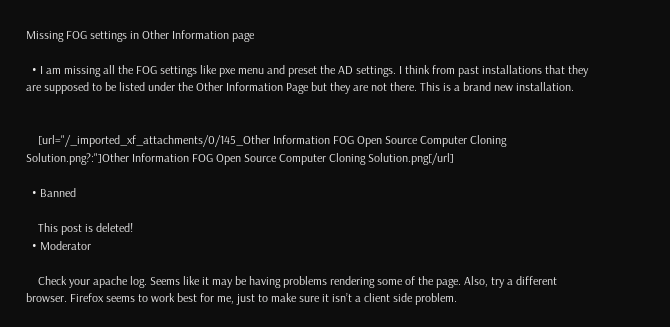Missing FOG settings in Other Information page

  • I am missing all the FOG settings like pxe menu and preset the AD settings. I think from past installations that they are supposed to be listed under the Other Information Page but they are not there. This is a brand new installation.


    [url="/_imported_xf_attachments/0/145_Other Information FOG Open Source Computer Cloning Solution.png?:"]Other Information FOG Open Source Computer Cloning Solution.png[/url]

  • Banned

    This post is deleted!
  • Moderator

    Check your apache log. Seems like it may be having problems rendering some of the page. Also, try a different browser. Firefox seems to work best for me, just to make sure it isn’t a client side problem.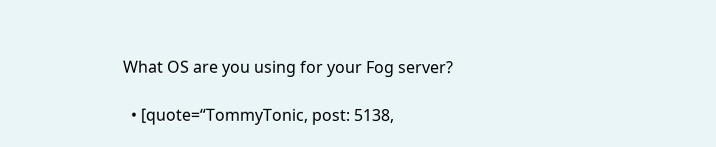What OS are you using for your Fog server?

  • [quote=“TommyTonic, post: 5138,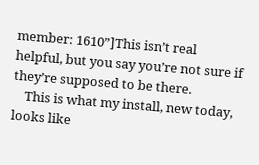member: 1610”]This isn’t real helpful, but you say you’re not sure if they’re supposed to be there.
    This is what my install, new today, looks like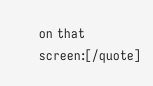on that screen:[/quote]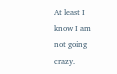At least I know I am not going crazy.